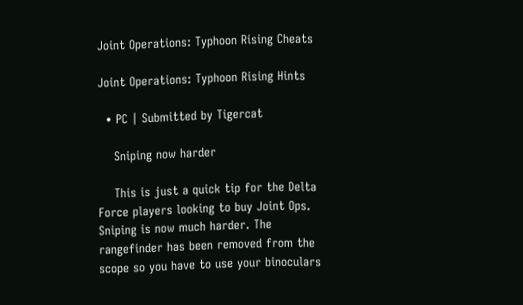Joint Operations: Typhoon Rising Cheats

Joint Operations: Typhoon Rising Hints

  • PC | Submitted by Tigercat

    Sniping now harder

    This is just a quick tip for the Delta Force players looking to buy Joint Ops. Sniping is now much harder. The rangefinder has been removed from the scope so you have to use your binoculars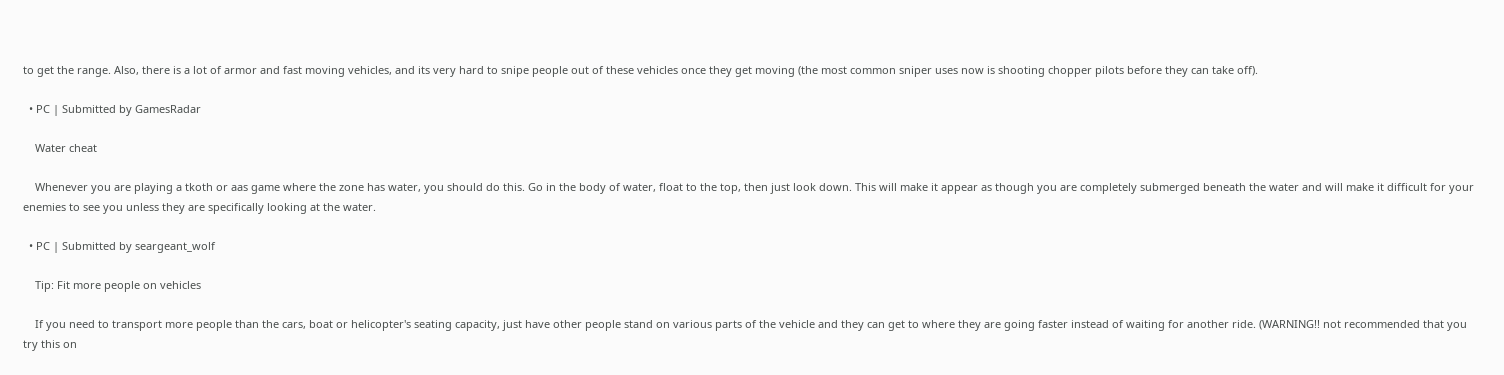to get the range. Also, there is a lot of armor and fast moving vehicles, and its very hard to snipe people out of these vehicles once they get moving (the most common sniper uses now is shooting chopper pilots before they can take off).

  • PC | Submitted by GamesRadar

    Water cheat

    Whenever you are playing a tkoth or aas game where the zone has water, you should do this. Go in the body of water, float to the top, then just look down. This will make it appear as though you are completely submerged beneath the water and will make it difficult for your enemies to see you unless they are specifically looking at the water.

  • PC | Submitted by seargeant_wolf

    Tip: Fit more people on vehicles

    If you need to transport more people than the cars, boat or helicopter's seating capacity, just have other people stand on various parts of the vehicle and they can get to where they are going faster instead of waiting for another ride. (WARNING!! not recommended that you try this on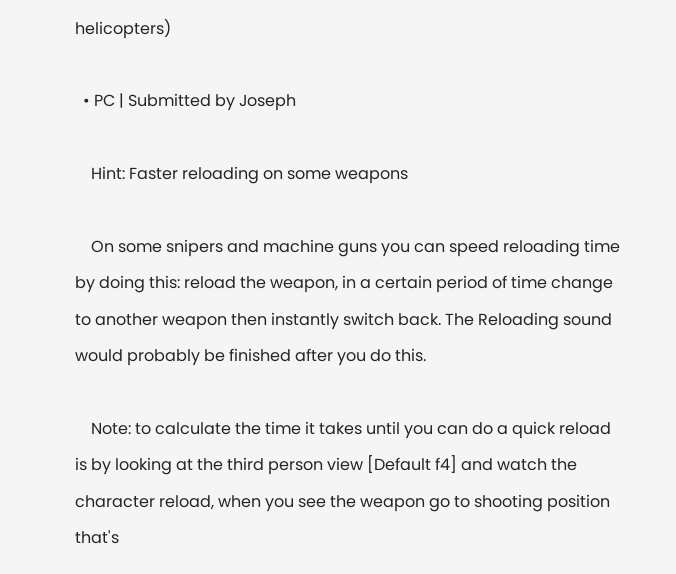helicopters)

  • PC | Submitted by Joseph

    Hint: Faster reloading on some weapons

    On some snipers and machine guns you can speed reloading time by doing this: reload the weapon, in a certain period of time change to another weapon then instantly switch back. The Reloading sound would probably be finished after you do this.

    Note: to calculate the time it takes until you can do a quick reload is by looking at the third person view [Default f4] and watch the character reload, when you see the weapon go to shooting position that's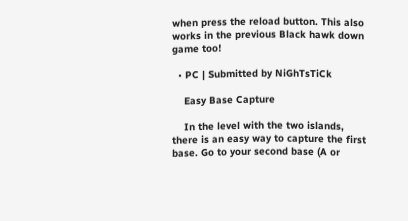when press the reload button. This also works in the previous Black hawk down game too!

  • PC | Submitted by NiGhTsTiCk

    Easy Base Capture

    In the level with the two islands, there is an easy way to capture the first base. Go to your second base (A or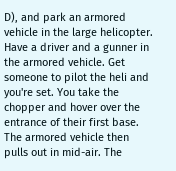D), and park an armored vehicle in the large helicopter. Have a driver and a gunner in the armored vehicle. Get someone to pilot the heli and you're set. You take the chopper and hover over the entrance of their first base. The armored vehicle then pulls out in mid-air. The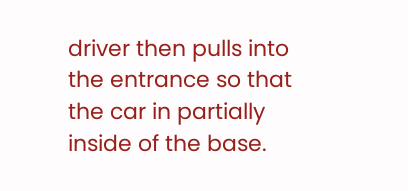driver then pulls into the entrance so that the car in partially inside of the base.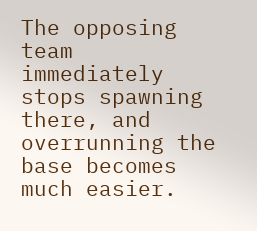The opposing team immediately stops spawning there, and overrunning the base becomes much easier.